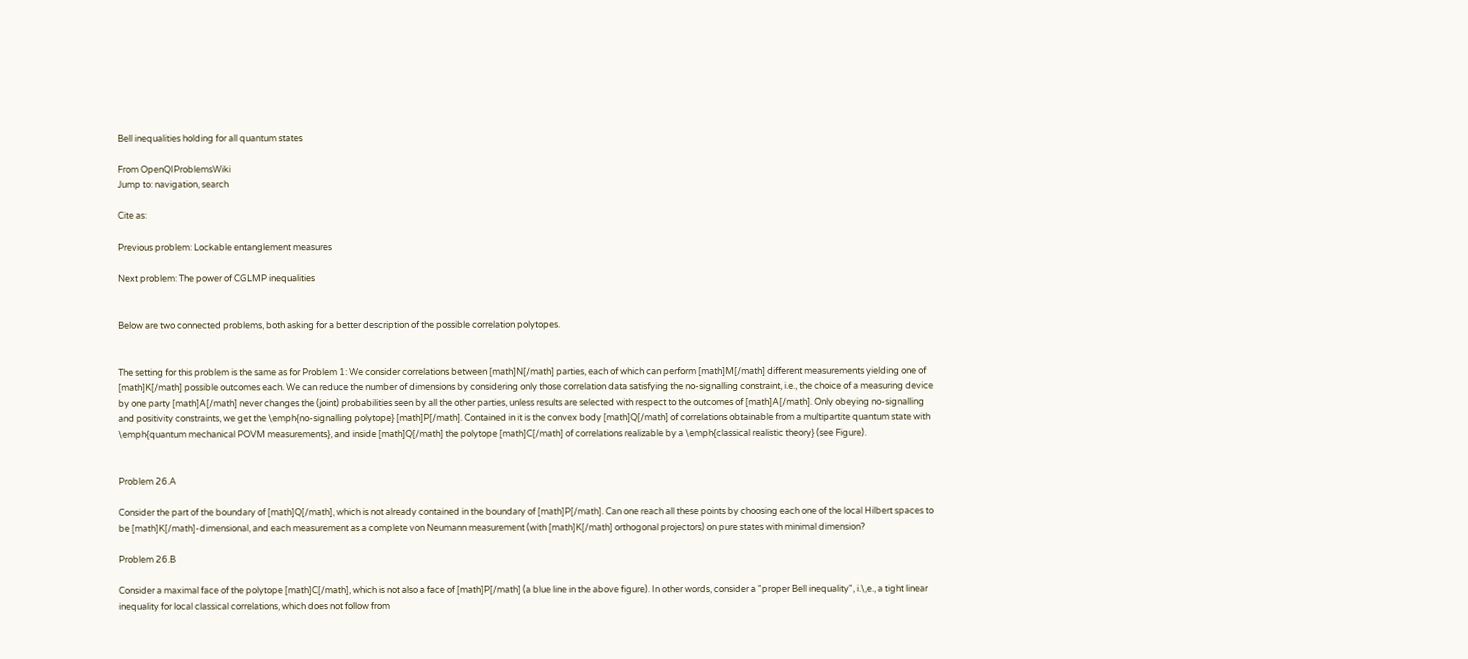Bell inequalities holding for all quantum states

From OpenQIProblemsWiki
Jump to: navigation, search

Cite as:

Previous problem: Lockable entanglement measures

Next problem: The power of CGLMP inequalities


Below are two connected problems, both asking for a better description of the possible correlation polytopes.


The setting for this problem is the same as for Problem 1: We consider correlations between [math]N[/math] parties, each of which can perform [math]M[/math] different measurements yielding one of [math]K[/math] possible outcomes each. We can reduce the number of dimensions by considering only those correlation data satisfying the no-signalling constraint, i.e., the choice of a measuring device by one party [math]A[/math] never changes the (joint) probabilities seen by all the other parties, unless results are selected with respect to the outcomes of [math]A[/math]. Only obeying no-signalling and positivity constraints, we get the \emph{no-signalling polytope} [math]P[/math]. Contained in it is the convex body [math]Q[/math] of correlations obtainable from a multipartite quantum state with \emph{quantum mechanical POVM measurements}, and inside [math]Q[/math] the polytope [math]C[/math] of correlations realizable by a \emph{classical realistic theory} (see Figure).


Problem 26.A

Consider the part of the boundary of [math]Q[/math], which is not already contained in the boundary of [math]P[/math]. Can one reach all these points by choosing each one of the local Hilbert spaces to be [math]K[/math]-dimensional, and each measurement as a complete von Neumann measurement (with [math]K[/math] orthogonal projectors) on pure states with minimal dimension?

Problem 26.B

Consider a maximal face of the polytope [math]C[/math], which is not also a face of [math]P[/math] (a blue line in the above figure). In other words, consider a "proper Bell inequality", i.\,e., a tight linear inequality for local classical correlations, which does not follow from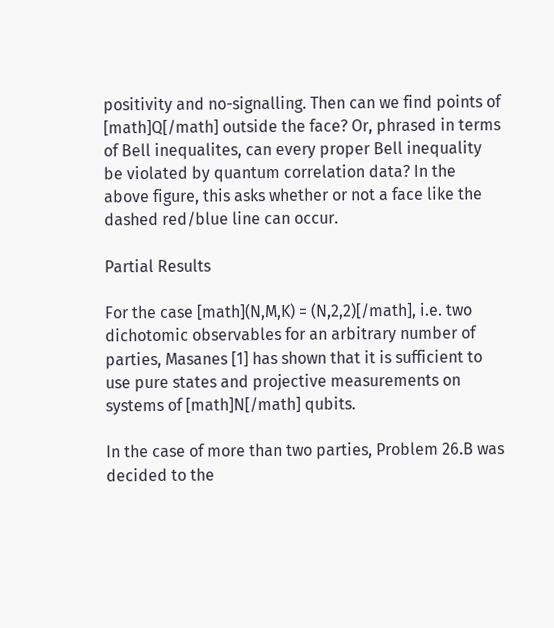positivity and no-signalling. Then can we find points of [math]Q[/math] outside the face? Or, phrased in terms of Bell inequalites, can every proper Bell inequality be violated by quantum correlation data? In the above figure, this asks whether or not a face like the dashed red/blue line can occur.

Partial Results

For the case [math](N,M,K) = (N,2,2)[/math], i.e. two dichotomic observables for an arbitrary number of parties, Masanes [1] has shown that it is sufficient to use pure states and projective measurements on systems of [math]N[/math] qubits.

In the case of more than two parties, Problem 26.B was decided to the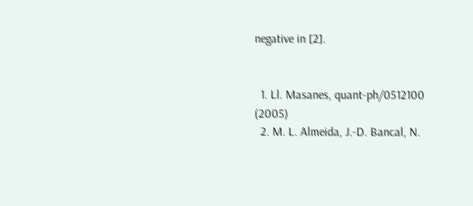negative in [2].


  1. Ll. Masanes, quant-ph/0512100 (2005)
  2. M. L. Almeida, J.-D. Bancal, N.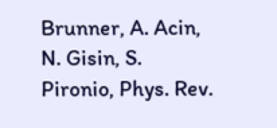Brunner, A. Acin, N. Gisin, S. Pironio, Phys. Rev.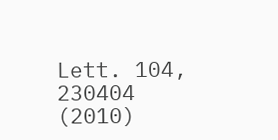Lett. 104, 230404 (2010)